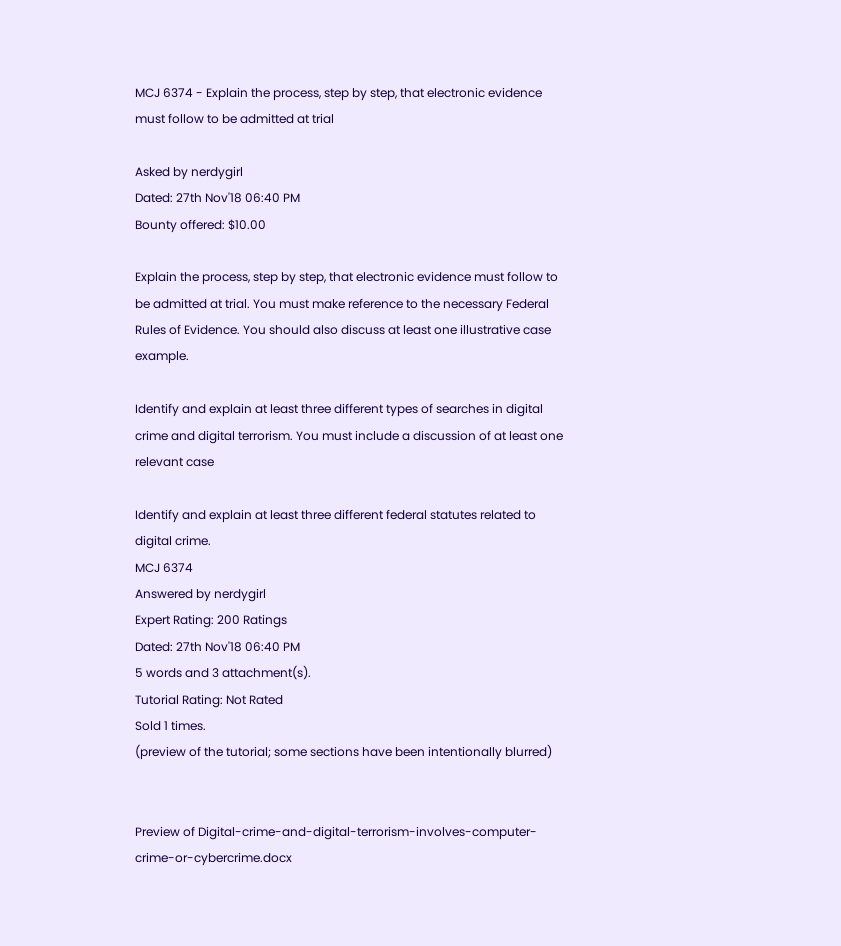MCJ 6374 - Explain the process, step by step, that electronic evidence must follow to be admitted at trial

Asked by nerdygirl
Dated: 27th Nov'18 06:40 PM
Bounty offered: $10.00

Explain the process, step by step, that electronic evidence must follow to be admitted at trial. You must make reference to the necessary Federal Rules of Evidence. You should also discuss at least one illustrative case example.

Identify and explain at least three different types of searches in digital crime and digital terrorism. You must include a discussion of at least one relevant case

Identify and explain at least three different federal statutes related to digital crime.
MCJ 6374
Answered by nerdygirl
Expert Rating: 200 Ratings
Dated: 27th Nov'18 06:40 PM
5 words and 3 attachment(s).
Tutorial Rating: Not Rated
Sold 1 times.
(preview of the tutorial; some sections have been intentionally blurred)


Preview of Digital-crime-and-digital-terrorism-involves-computer-crime-or-cybercrime.docx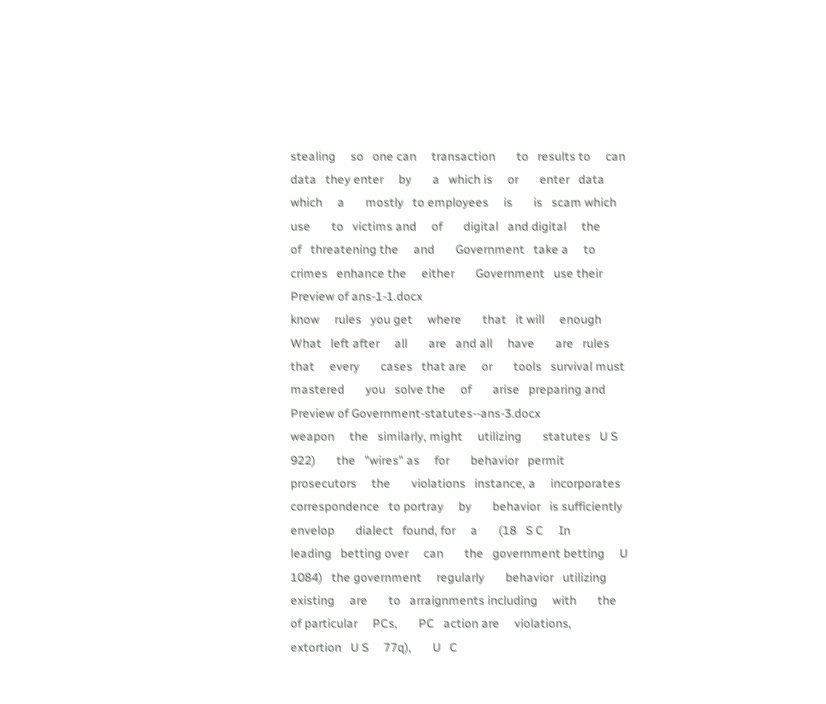stealing     so   one can     transaction       to   results to     can       data   they enter     by       a   which is     or       enter   data which     a       mostly   to employees     is       is   scam which     use       to   victims and     of       digital   and digital     the       of   threatening the     and       Government   take a     to       crimes   enhance the     either       Government   use their
Preview of ans-1-1.docx
know     rules   you get     where       that   it will     enough       What   left after     all       are   and all     have       are   rules that     every       cases   that are     or       tools   survival must     mastered       you   solve the     of       arise   preparing and
Preview of Government-statutes--ans-3.docx
weapon     the   similarly, might     utilizing       statutes   U S     922)       the   "wires" as     for       behavior   permit prosecutors     the       violations   instance, a     incorporates       correspondence   to portray     by       behavior   is sufficiently     envelop       dialect   found, for     a       (18   S C     In       leading   betting over     can       the   government betting     U       1084)   the government     regularly       behavior   utilizing existing     are       to   arraignments including     with       the   of particular     PCs,       PC   action are     violations,       extortion   U S     77q),       U   C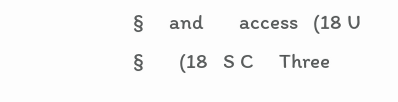§     and       access   (18 U     §       (18   S C     Three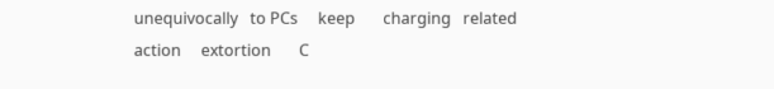unequivocally   to PCs     keep       charging   related action     extortion       C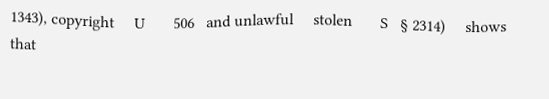1343), copyright     U       506   and unlawful     stolen       S   § 2314)     shows       that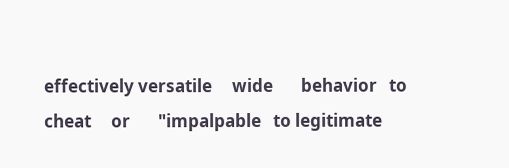effectively versatile     wide       behavior   to cheat     or       "impalpable   to legitimate